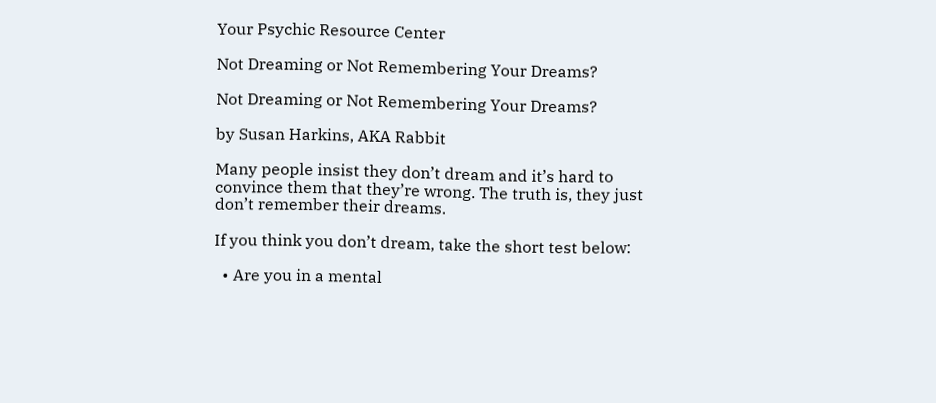Your Psychic Resource Center

Not Dreaming or Not Remembering Your Dreams?

Not Dreaming or Not Remembering Your Dreams?

by Susan Harkins, AKA Rabbit

Many people insist they don’t dream and it’s hard to convince them that they’re wrong. The truth is, they just don’t remember their dreams.

If you think you don’t dream, take the short test below:

  • Are you in a mental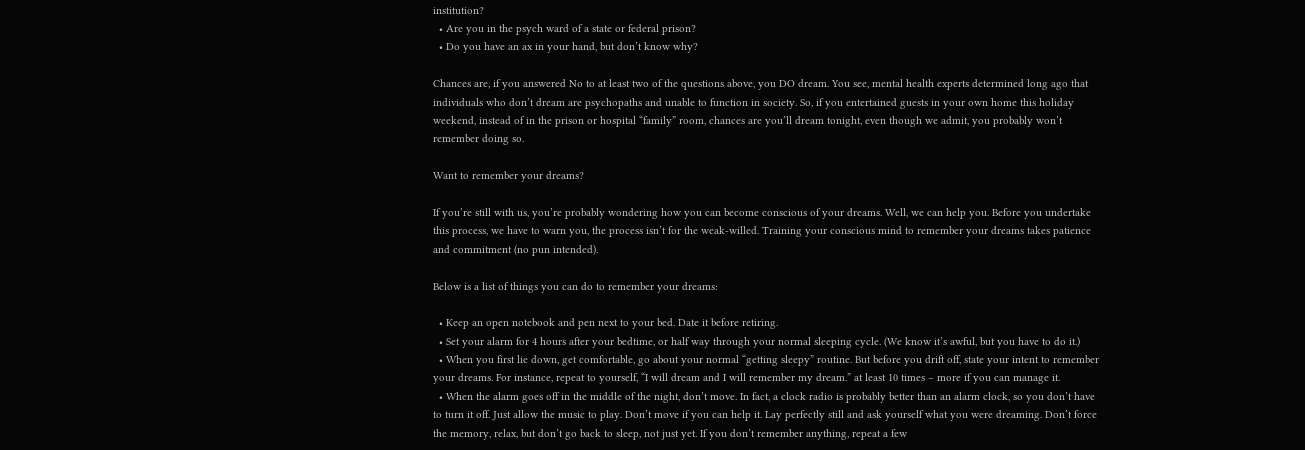institution?
  • Are you in the psych ward of a state or federal prison?
  • Do you have an ax in your hand, but don’t know why?

Chances are, if you answered No to at least two of the questions above, you DO dream. You see, mental health experts determined long ago that individuals who don’t dream are psychopaths and unable to function in society. So, if you entertained guests in your own home this holiday weekend, instead of in the prison or hospital “family” room, chances are you’ll dream tonight, even though we admit, you probably won’t remember doing so.

Want to remember your dreams?

If you’re still with us, you’re probably wondering how you can become conscious of your dreams. Well, we can help you. Before you undertake this process, we have to warn you, the process isn’t for the weak-willed. Training your conscious mind to remember your dreams takes patience and commitment (no pun intended).

Below is a list of things you can do to remember your dreams:

  • Keep an open notebook and pen next to your bed. Date it before retiring.
  • Set your alarm for 4 hours after your bedtime, or half way through your normal sleeping cycle. (We know it’s awful, but you have to do it.)
  • When you first lie down, get comfortable, go about your normal “getting sleepy” routine. But before you drift off, state your intent to remember your dreams. For instance, repeat to yourself, “I will dream and I will remember my dream.” at least 10 times – more if you can manage it.
  • When the alarm goes off in the middle of the night, don’t move. In fact, a clock radio is probably better than an alarm clock, so you don’t have to turn it off. Just allow the music to play. Don’t move if you can help it. Lay perfectly still and ask yourself what you were dreaming. Don’t force the memory, relax, but don’t go back to sleep, not just yet. If you don’t remember anything, repeat a few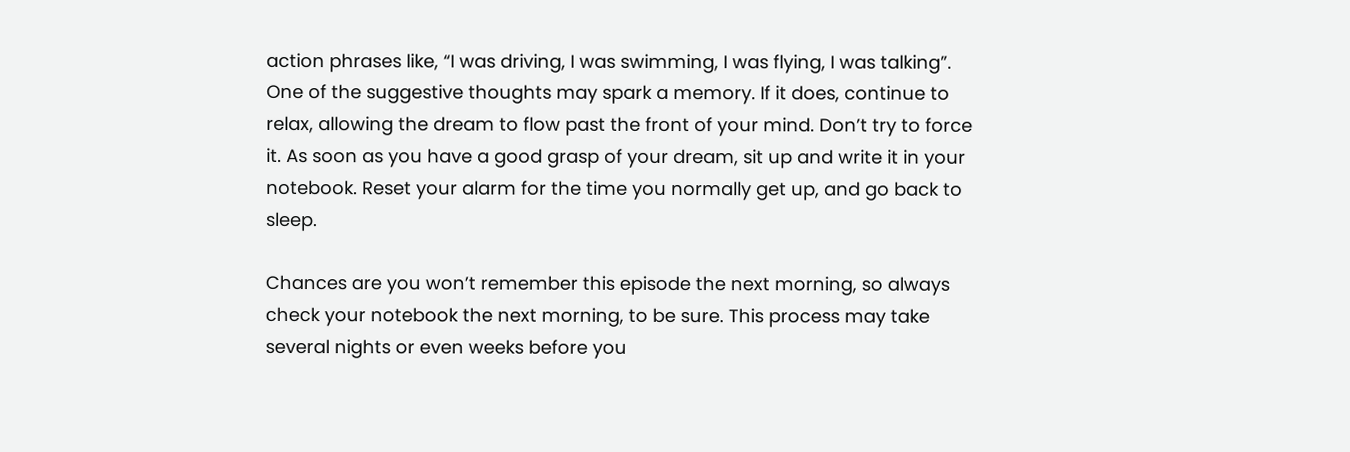action phrases like, “I was driving, I was swimming, I was flying, I was talking”. One of the suggestive thoughts may spark a memory. If it does, continue to relax, allowing the dream to flow past the front of your mind. Don’t try to force it. As soon as you have a good grasp of your dream, sit up and write it in your notebook. Reset your alarm for the time you normally get up, and go back to sleep.

Chances are you won’t remember this episode the next morning, so always check your notebook the next morning, to be sure. This process may take several nights or even weeks before you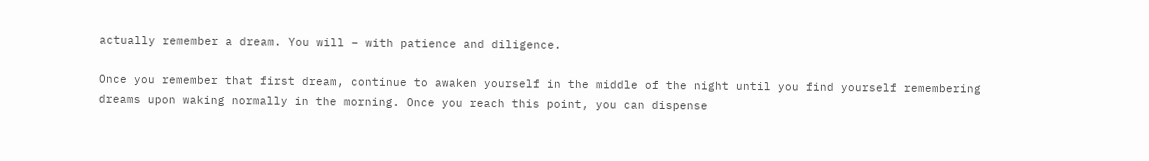actually remember a dream. You will – with patience and diligence.

Once you remember that first dream, continue to awaken yourself in the middle of the night until you find yourself remembering dreams upon waking normally in the morning. Once you reach this point, you can dispense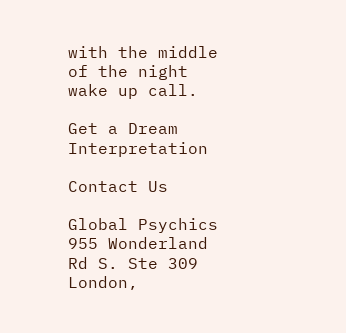with the middle of the night wake up call.

Get a Dream Interpretation

Contact Us

Global Psychics
955 Wonderland Rd S. Ste 309
London,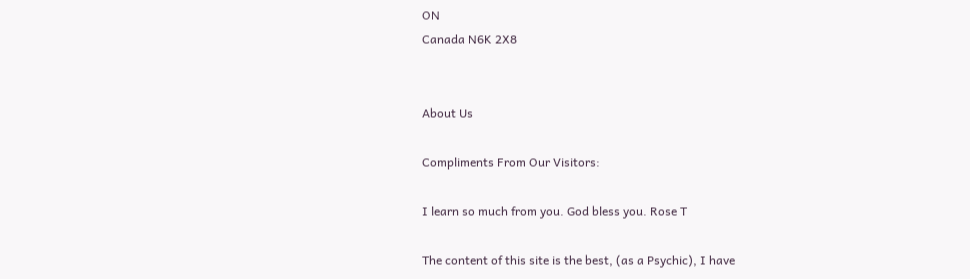ON
Canada N6K 2X8


About Us

Compliments From Our Visitors:

I learn so much from you. God bless you. Rose T

The content of this site is the best, (as a Psychic), I have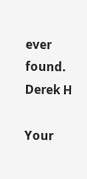ever found. Derek H

Your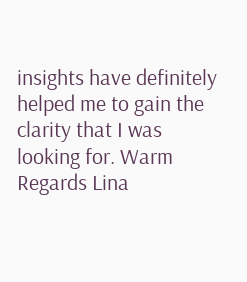insights have definitely helped me to gain the clarity that I was looking for. Warm Regards Lina